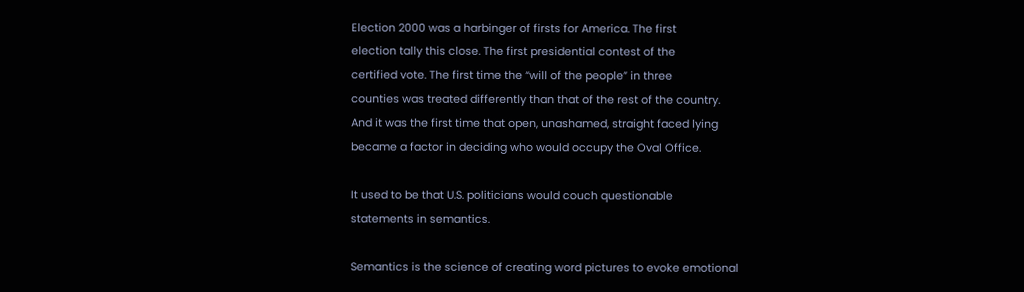Election 2000 was a harbinger of firsts for America. The first
election tally this close. The first presidential contest of the
certified vote. The first time the “will of the people” in three
counties was treated differently than that of the rest of the country.
And it was the first time that open, unashamed, straight faced lying
became a factor in deciding who would occupy the Oval Office.

It used to be that U.S. politicians would couch questionable
statements in semantics.

Semantics is the science of creating word pictures to evoke emotional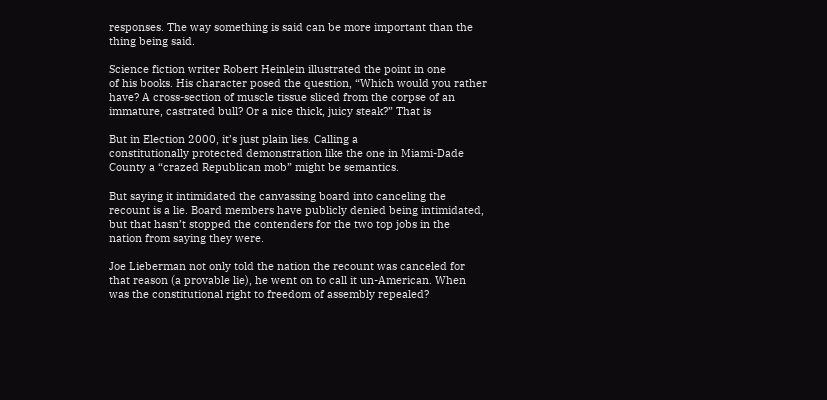responses. The way something is said can be more important than the
thing being said.

Science fiction writer Robert Heinlein illustrated the point in one
of his books. His character posed the question, “Which would you rather
have? A cross-section of muscle tissue sliced from the corpse of an
immature, castrated bull? Or a nice thick, juicy steak?” That is

But in Election 2000, it’s just plain lies. Calling a
constitutionally protected demonstration like the one in Miami-Dade
County a “crazed Republican mob” might be semantics.

But saying it intimidated the canvassing board into canceling the
recount is a lie. Board members have publicly denied being intimidated,
but that hasn’t stopped the contenders for the two top jobs in the
nation from saying they were.

Joe Lieberman not only told the nation the recount was canceled for
that reason (a provable lie), he went on to call it un-American. When
was the constitutional right to freedom of assembly repealed?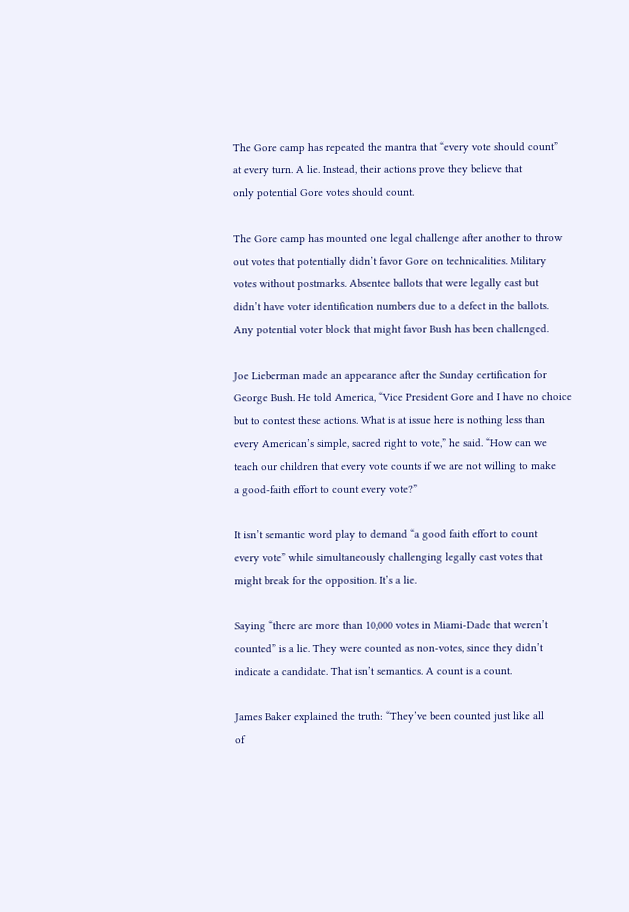The Gore camp has repeated the mantra that “every vote should count”
at every turn. A lie. Instead, their actions prove they believe that
only potential Gore votes should count.

The Gore camp has mounted one legal challenge after another to throw
out votes that potentially didn’t favor Gore on technicalities. Military
votes without postmarks. Absentee ballots that were legally cast but
didn’t have voter identification numbers due to a defect in the ballots.
Any potential voter block that might favor Bush has been challenged.

Joe Lieberman made an appearance after the Sunday certification for
George Bush. He told America, “Vice President Gore and I have no choice
but to contest these actions. What is at issue here is nothing less than
every American’s simple, sacred right to vote,” he said. “How can we
teach our children that every vote counts if we are not willing to make
a good-faith effort to count every vote?”

It isn’t semantic word play to demand “a good faith effort to count
every vote” while simultaneously challenging legally cast votes that
might break for the opposition. It’s a lie.

Saying “there are more than 10,000 votes in Miami-Dade that weren’t
counted” is a lie. They were counted as non-votes, since they didn’t
indicate a candidate. That isn’t semantics. A count is a count.

James Baker explained the truth: “They’ve been counted just like all
of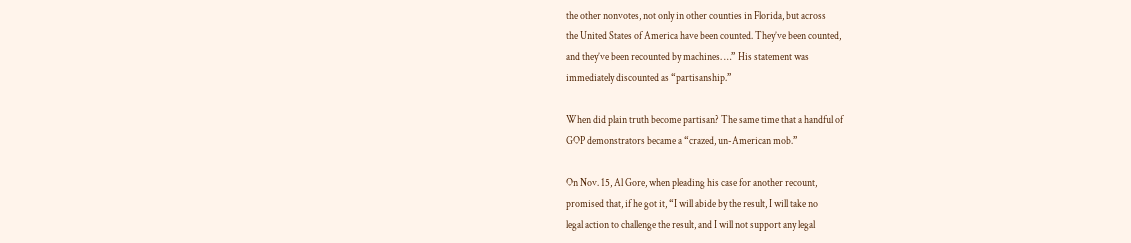the other nonvotes, not only in other counties in Florida, but across
the United States of America have been counted. They’ve been counted,
and they’ve been recounted by machines. …” His statement was
immediately discounted as “partisanship.”

When did plain truth become partisan? The same time that a handful of
GOP demonstrators became a “crazed, un-American mob.”

On Nov. 15, Al Gore, when pleading his case for another recount,
promised that, if he got it, “I will abide by the result, I will take no
legal action to challenge the result, and I will not support any legal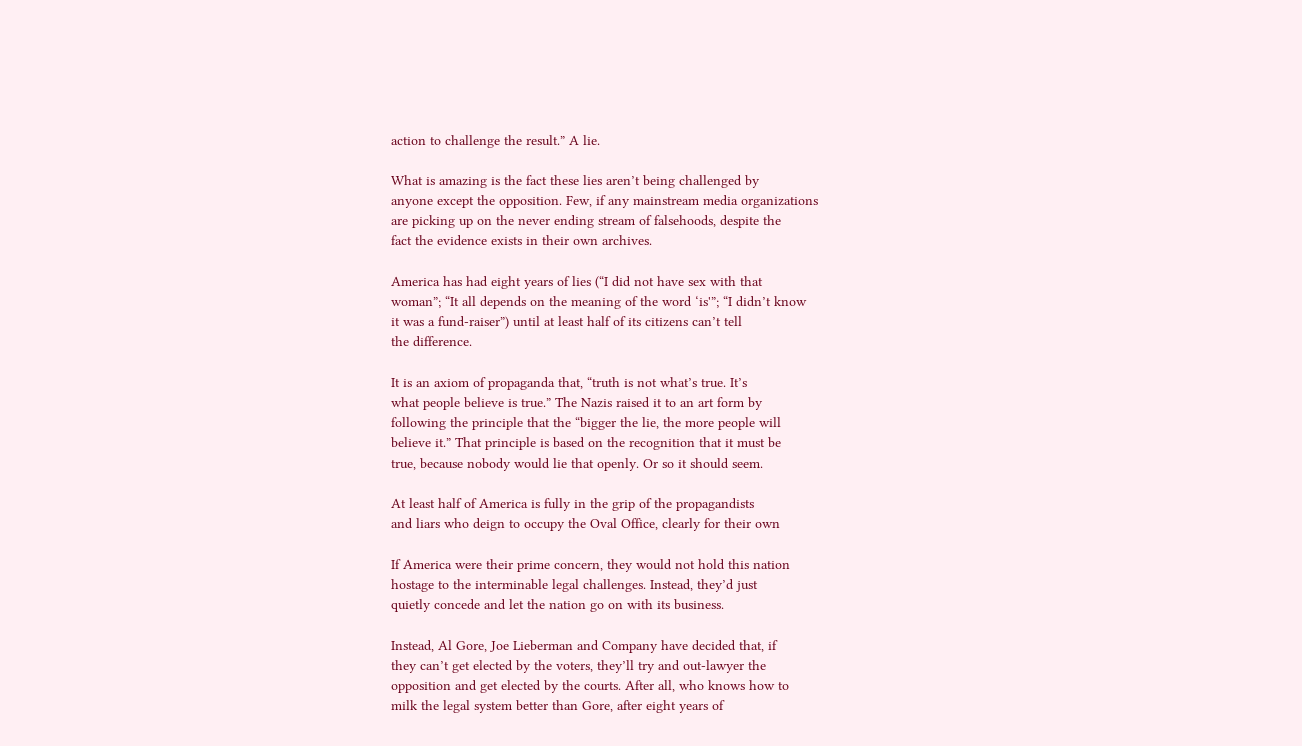action to challenge the result.” A lie.

What is amazing is the fact these lies aren’t being challenged by
anyone except the opposition. Few, if any mainstream media organizations
are picking up on the never ending stream of falsehoods, despite the
fact the evidence exists in their own archives.

America has had eight years of lies (“I did not have sex with that
woman”; “It all depends on the meaning of the word ‘is'”; “I didn’t know
it was a fund-raiser”) until at least half of its citizens can’t tell
the difference.

It is an axiom of propaganda that, “truth is not what’s true. It’s
what people believe is true.” The Nazis raised it to an art form by
following the principle that the “bigger the lie, the more people will
believe it.” That principle is based on the recognition that it must be
true, because nobody would lie that openly. Or so it should seem.

At least half of America is fully in the grip of the propagandists
and liars who deign to occupy the Oval Office, clearly for their own

If America were their prime concern, they would not hold this nation
hostage to the interminable legal challenges. Instead, they’d just
quietly concede and let the nation go on with its business.

Instead, Al Gore, Joe Lieberman and Company have decided that, if
they can’t get elected by the voters, they’ll try and out-lawyer the
opposition and get elected by the courts. After all, who knows how to
milk the legal system better than Gore, after eight years of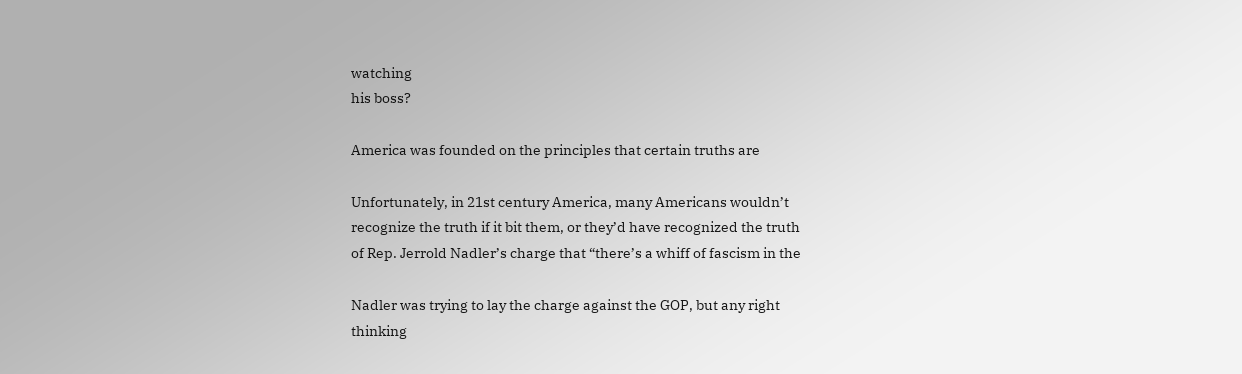watching
his boss?

America was founded on the principles that certain truths are

Unfortunately, in 21st century America, many Americans wouldn’t
recognize the truth if it bit them, or they’d have recognized the truth
of Rep. Jerrold Nadler’s charge that “there’s a whiff of fascism in the

Nadler was trying to lay the charge against the GOP, but any right
thinking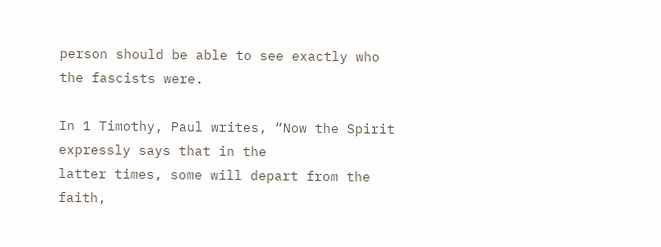person should be able to see exactly who the fascists were.

In 1 Timothy, Paul writes, “Now the Spirit expressly says that in the
latter times, some will depart from the faith,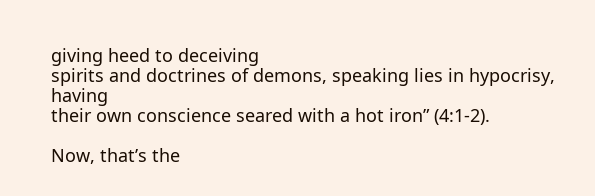giving heed to deceiving
spirits and doctrines of demons, speaking lies in hypocrisy, having
their own conscience seared with a hot iron” (4:1-2).

Now, that’s the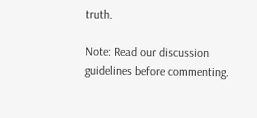truth.

Note: Read our discussion guidelines before commenting.